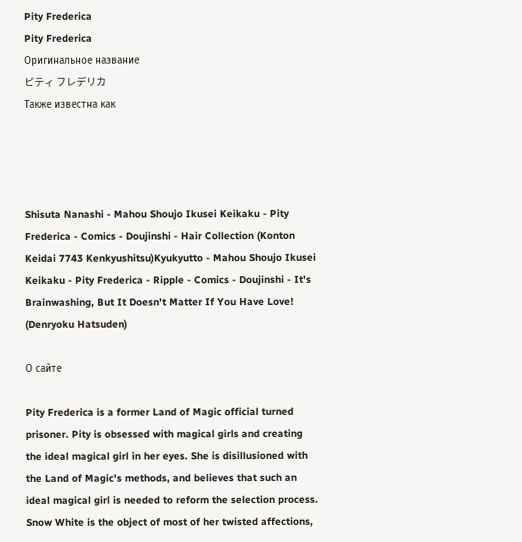Pity Frederica
Pity Frederica
Оригинальное название
ピティ フレデリカ
Также известна как




Shisuta Nanashi - Mahou Shoujo Ikusei Keikaku - Pity Frederica - Comics - Doujinshi - Hair Collection (Konton Keidai 7743 Kenkyushitsu)Kyukyutto - Mahou Shoujo Ikusei Keikaku - Pity Frederica - Ripple - Comics - Doujinshi - It's Brainwashing, But It Doesn't Matter If You Have Love! (Denryoku Hatsuden)

О сайте

Pity Frederica is a former Land of Magic official turned prisoner. Pity is obsessed with magical girls and creating the ideal magical girl in her eyes. She is disillusioned with the Land of Magic's methods, and believes that such an ideal magical girl is needed to reform the selection process. Snow White is the object of most of her twisted affections,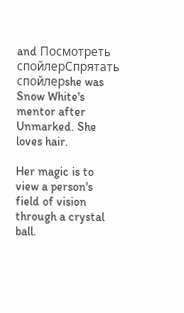and Посмотреть спойлерСпрятать спойлерshe was Snow White's mentor after Unmarked. She loves hair.

Her magic is to view a person's field of vision through a crystal ball.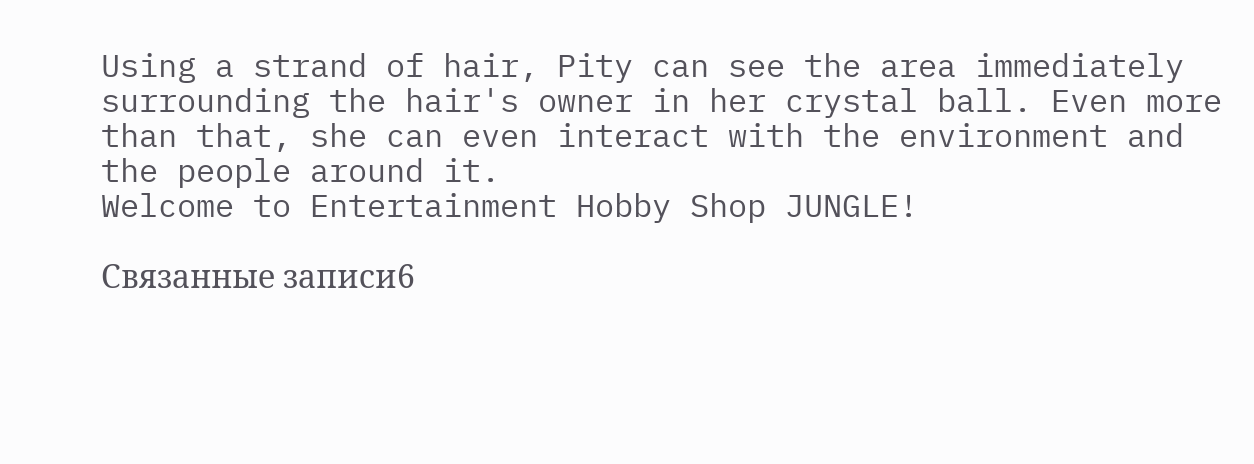Using a strand of hair, Pity can see the area immediately surrounding the hair's owner in her crystal ball. Even more than that, she can even interact with the environment and the people around it.
Welcome to Entertainment Hobby Shop JUNGLE!

Связанные записи6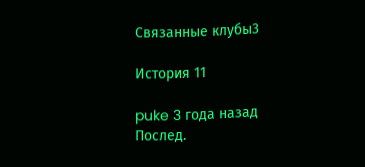Связанные клубы3

История 11

puke 3 года назад
Послед.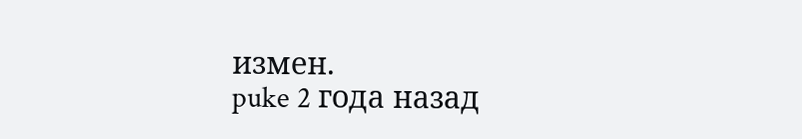измен.
puke 2 года назад